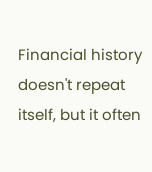Financial history doesn't repeat itself, but it often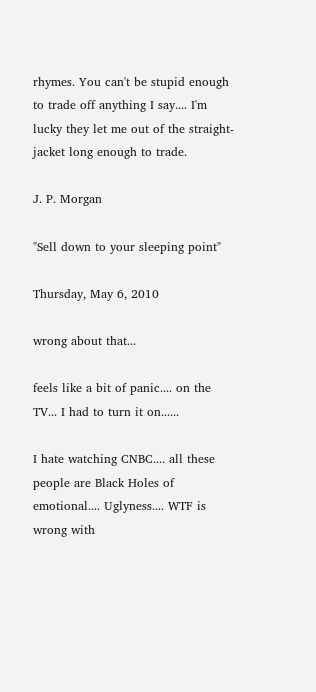rhymes. You can't be stupid enough to trade off anything I say.... I'm lucky they let me out of the straight-jacket long enough to trade.

J. P. Morgan

"Sell down to your sleeping point"

Thursday, May 6, 2010

wrong about that...

feels like a bit of panic.... on the TV... I had to turn it on......

I hate watching CNBC.... all these people are Black Holes of emotional.... Uglyness.... WTF is wrong with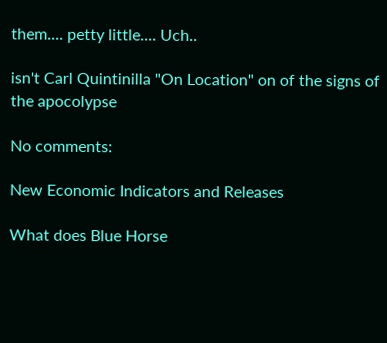them.... petty little.... Uch..

isn't Carl Quintinilla "On Location" on of the signs of the apocolypse

No comments:

New Economic Indicators and Releases

What does Blue Horse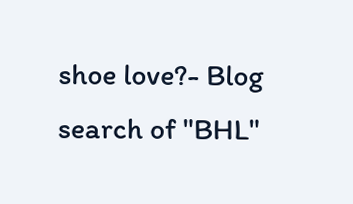shoe love?- Blog search of "BHL"